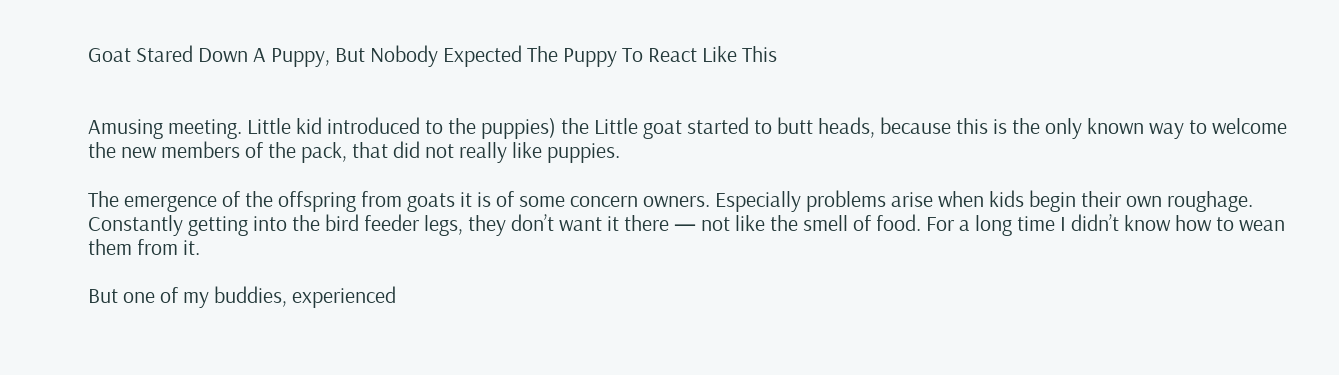Goat Stared Down A Puppy, But Nobody Expected The Puppy To React Like This


Amusing meeting. Little kid introduced to the puppies) the Little goat started to butt heads, because this is the only known way to welcome the new members of the pack, that did not really like puppies.

The emergence of the offspring from goats it is of some concern owners. Especially problems arise when kids begin their own roughage. Constantly getting into the bird feeder legs, they don’t want it there — not like the smell of food. For a long time I didn’t know how to wean them from it.

But one of my buddies, experienced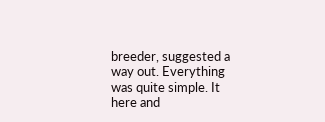breeder, suggested a way out. Everything was quite simple. It here and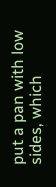put a pan with low sides, which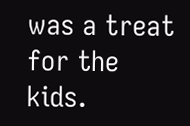was a treat for the kids.